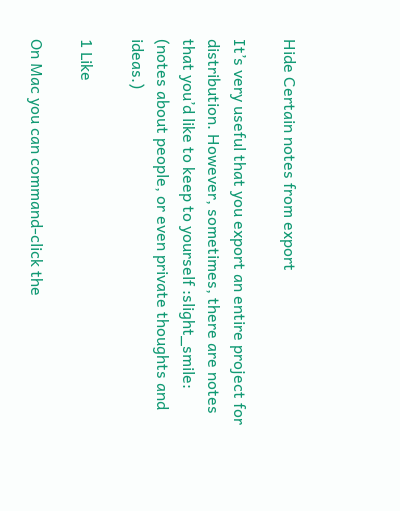Hide Certain notes from export

It’s very useful that you export an entire project for distribution. However, sometimes, there are notes that you’d like to keep to yourself :slight_smile: (notes about people, or even private thoughts and ideas.)

1 Like

On Mac you can command-click the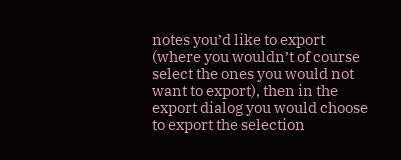notes you’d like to export (where you wouldn’t of course select the ones you would not want to export), then in the export dialog you would choose to export the selection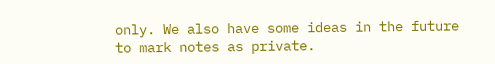only. We also have some ideas in the future to mark notes as private.